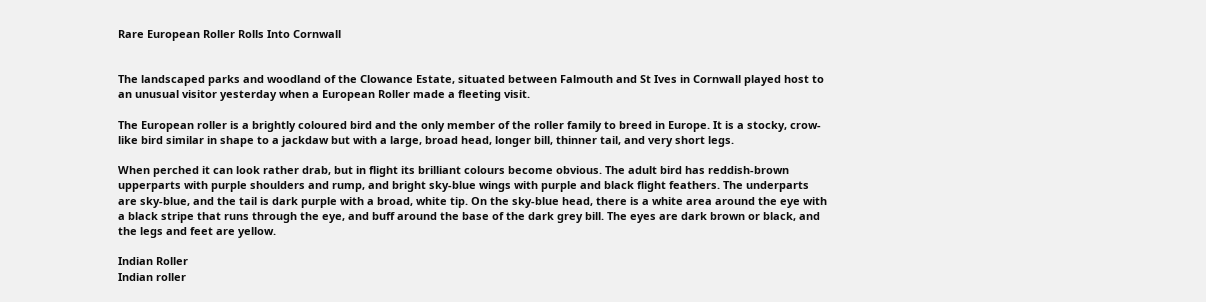Rare European Roller Rolls Into Cornwall


The landscaped parks and woodland of the Clowance Estate, situated between Falmouth and St Ives in Cornwall played host to an unusual visitor yesterday when a European Roller made a fleeting visit.

The European roller is a brightly coloured bird and the only member of the roller family to breed in Europe. It is a stocky, crow-like bird similar in shape to a jackdaw but with a large, broad head, longer bill, thinner tail, and very short legs.

When perched it can look rather drab, but in flight its brilliant colours become obvious. The adult bird has reddish-brown upperparts with purple shoulders and rump, and bright sky-blue wings with purple and black flight feathers. The underparts are sky-blue, and the tail is dark purple with a broad, white tip. On the sky-blue head, there is a white area around the eye with a black stripe that runs through the eye, and buff around the base of the dark grey bill. The eyes are dark brown or black, and the legs and feet are yellow.

Indian Roller
Indian roller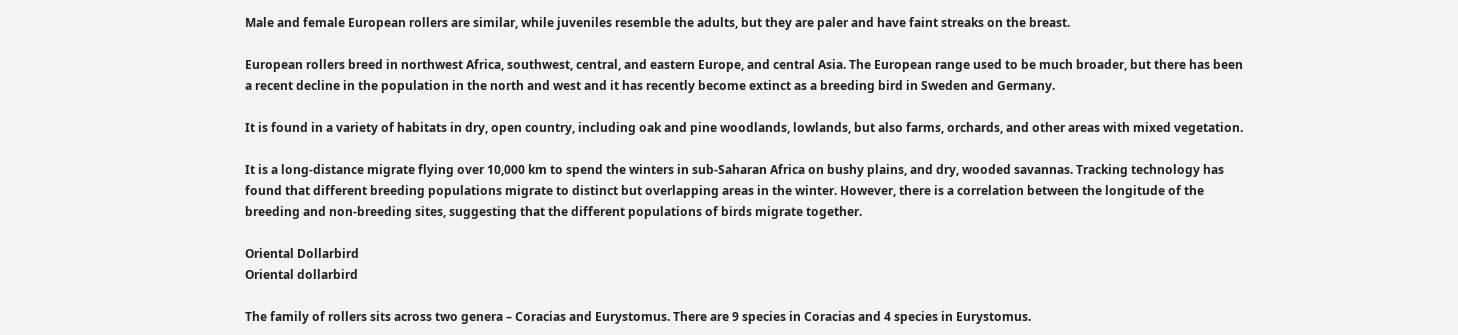Male and female European rollers are similar, while juveniles resemble the adults, but they are paler and have faint streaks on the breast.

European rollers breed in northwest Africa, southwest, central, and eastern Europe, and central Asia. The European range used to be much broader, but there has been a recent decline in the population in the north and west and it has recently become extinct as a breeding bird in Sweden and Germany.

It is found in a variety of habitats in dry, open country, including oak and pine woodlands, lowlands, but also farms, orchards, and other areas with mixed vegetation.

It is a long-distance migrate flying over 10,000 km to spend the winters in sub-Saharan Africa on bushy plains, and dry, wooded savannas. Tracking technology has found that different breeding populations migrate to distinct but overlapping areas in the winter. However, there is a correlation between the longitude of the breeding and non-breeding sites, suggesting that the different populations of birds migrate together.

Oriental Dollarbird
Oriental dollarbird

The family of rollers sits across two genera – Coracias and Eurystomus. There are 9 species in Coracias and 4 species in Eurystomus.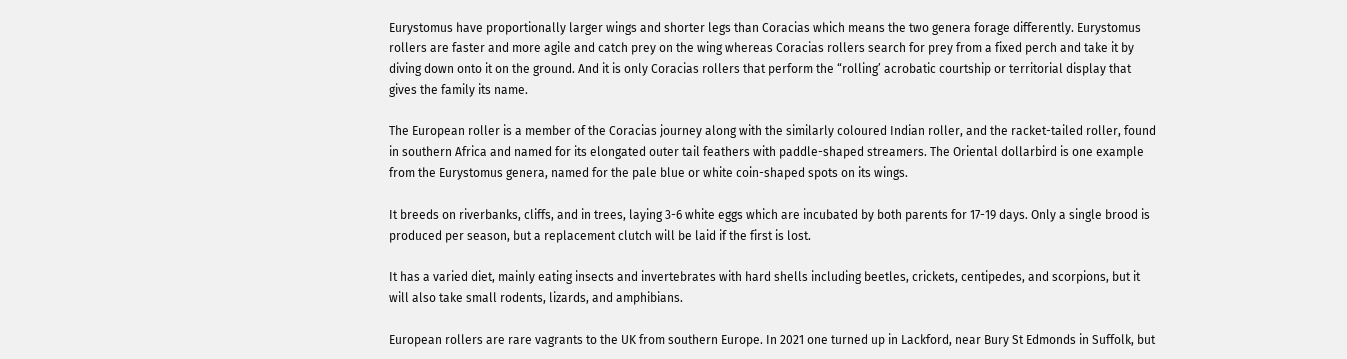Eurystomus have proportionally larger wings and shorter legs than Coracias which means the two genera forage differently. Eurystomus rollers are faster and more agile and catch prey on the wing whereas Coracias rollers search for prey from a fixed perch and take it by diving down onto it on the ground. And it is only Coracias rollers that perform the “rolling’ acrobatic courtship or territorial display that gives the family its name.

The European roller is a member of the Coracias journey along with the similarly coloured Indian roller, and the racket-tailed roller, found in southern Africa and named for its elongated outer tail feathers with paddle-shaped streamers. The Oriental dollarbird is one example from the Eurystomus genera, named for the pale blue or white coin-shaped spots on its wings.

It breeds on riverbanks, cliffs, and in trees, laying 3-6 white eggs which are incubated by both parents for 17-19 days. Only a single brood is produced per season, but a replacement clutch will be laid if the first is lost.

It has a varied diet, mainly eating insects and invertebrates with hard shells including beetles, crickets, centipedes, and scorpions, but it will also take small rodents, lizards, and amphibians.

European rollers are rare vagrants to the UK from southern Europe. In 2021 one turned up in Lackford, near Bury St Edmonds in Suffolk, but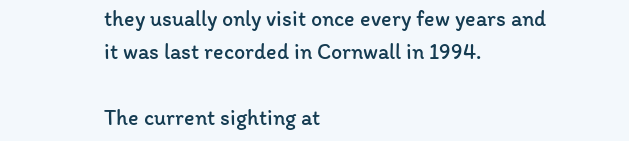they usually only visit once every few years and it was last recorded in Cornwall in 1994.

The current sighting at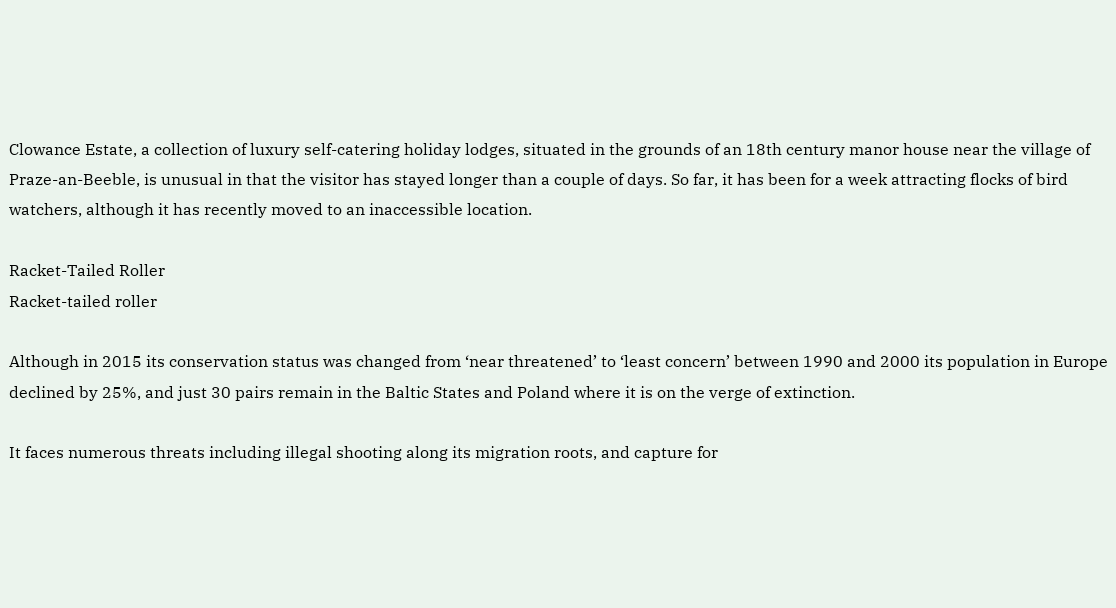Clowance Estate, a collection of luxury self-catering holiday lodges, situated in the grounds of an 18th century manor house near the village of Praze-an-Beeble, is unusual in that the visitor has stayed longer than a couple of days. So far, it has been for a week attracting flocks of bird watchers, although it has recently moved to an inaccessible location.

Racket-Tailed Roller
Racket-tailed roller

Although in 2015 its conservation status was changed from ‘near threatened’ to ‘least concern’ between 1990 and 2000 its population in Europe declined by 25%, and just 30 pairs remain in the Baltic States and Poland where it is on the verge of extinction.

It faces numerous threats including illegal shooting along its migration roots, and capture for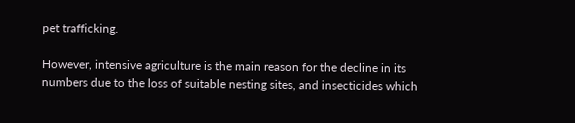pet trafficking.

However, intensive agriculture is the main reason for the decline in its numbers due to the loss of suitable nesting sites, and insecticides which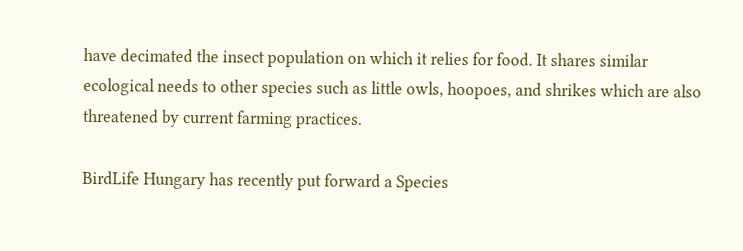have decimated the insect population on which it relies for food. It shares similar ecological needs to other species such as little owls, hoopoes, and shrikes which are also threatened by current farming practices.

BirdLife Hungary has recently put forward a Species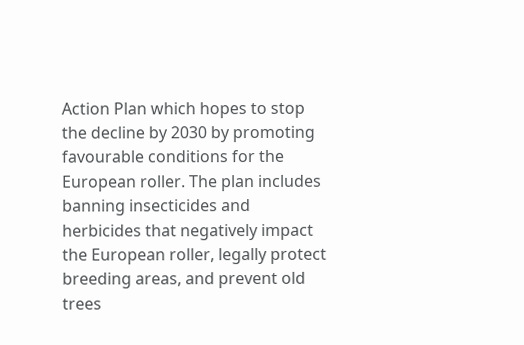Action Plan which hopes to stop the decline by 2030 by promoting favourable conditions for the European roller. The plan includes banning insecticides and herbicides that negatively impact the European roller, legally protect breeding areas, and prevent old trees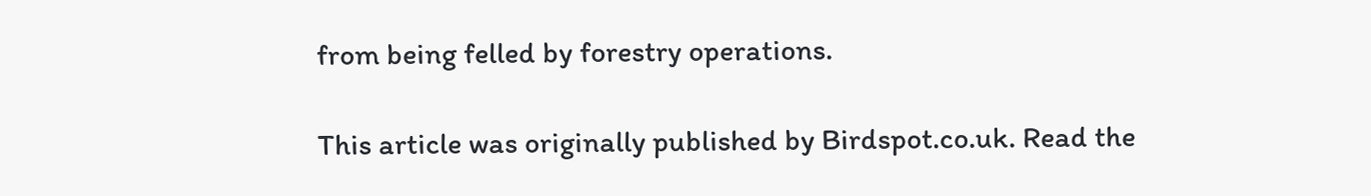from being felled by forestry operations.

This article was originally published by Birdspot.co.uk. Read the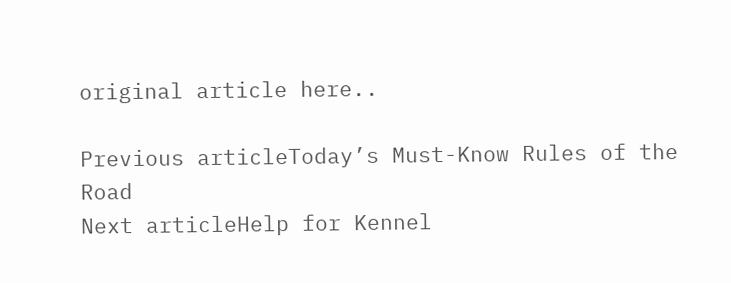original article here..

Previous articleToday’s Must-Know Rules of the Road
Next articleHelp for Kennel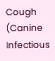Cough (Canine Infectious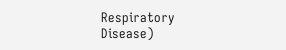Respiratory Disease)